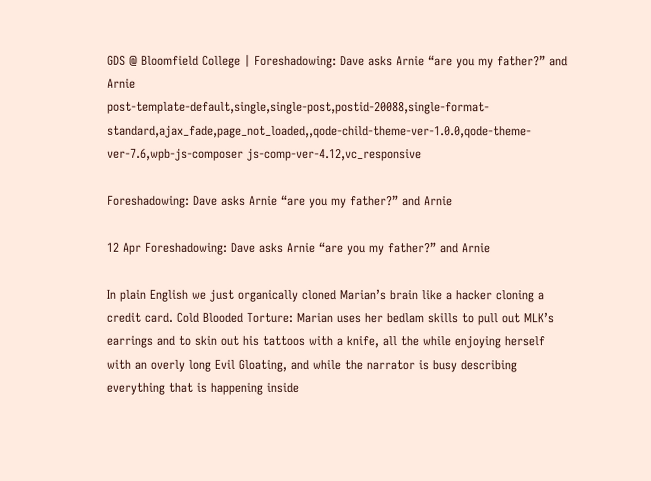GDS @ Bloomfield College | Foreshadowing: Dave asks Arnie “are you my father?” and Arnie
post-template-default,single,single-post,postid-20088,single-format-standard,ajax_fade,page_not_loaded,,qode-child-theme-ver-1.0.0,qode-theme-ver-7.6,wpb-js-composer js-comp-ver-4.12,vc_responsive

Foreshadowing: Dave asks Arnie “are you my father?” and Arnie

12 Apr Foreshadowing: Dave asks Arnie “are you my father?” and Arnie

In plain English we just organically cloned Marian’s brain like a hacker cloning a credit card. Cold Blooded Torture: Marian uses her bedlam skills to pull out MLK’s earrings and to skin out his tattoos with a knife, all the while enjoying herself with an overly long Evil Gloating, and while the narrator is busy describing everything that is happening inside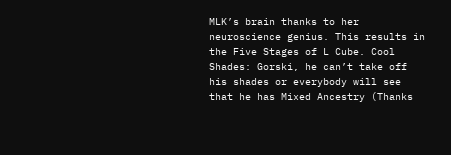MLK’s brain thanks to her neuroscience genius. This results in the Five Stages of L Cube. Cool Shades: Gorski, he can’t take off his shades or everybody will see that he has Mixed Ancestry (Thanks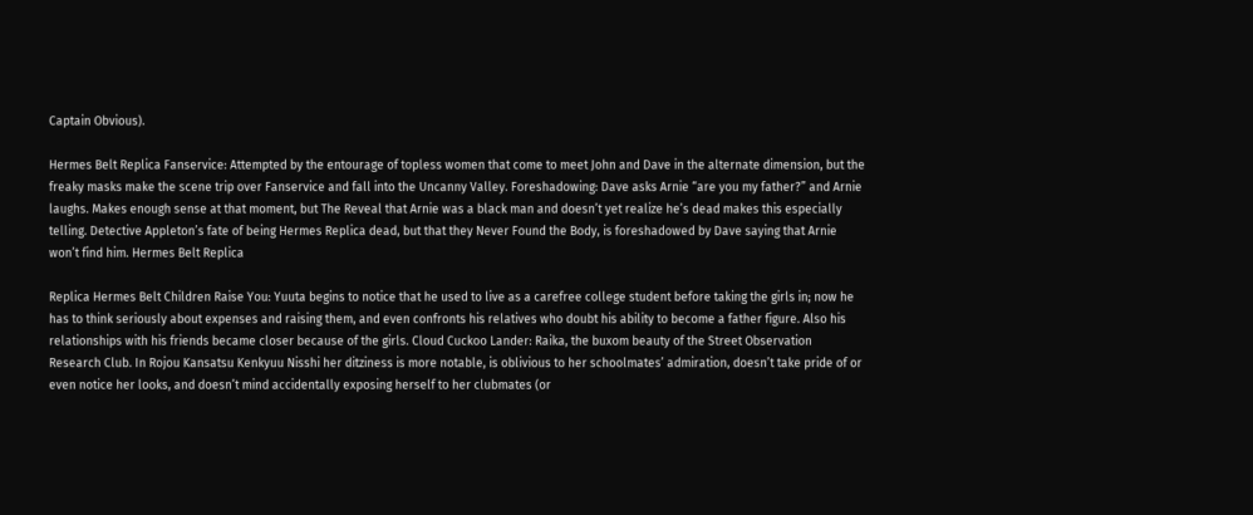Captain Obvious).

Hermes Belt Replica Fanservice: Attempted by the entourage of topless women that come to meet John and Dave in the alternate dimension, but the freaky masks make the scene trip over Fanservice and fall into the Uncanny Valley. Foreshadowing: Dave asks Arnie “are you my father?” and Arnie laughs. Makes enough sense at that moment, but The Reveal that Arnie was a black man and doesn’t yet realize he’s dead makes this especially telling. Detective Appleton’s fate of being Hermes Replica dead, but that they Never Found the Body, is foreshadowed by Dave saying that Arnie won’t find him. Hermes Belt Replica

Replica Hermes Belt Children Raise You: Yuuta begins to notice that he used to live as a carefree college student before taking the girls in; now he has to think seriously about expenses and raising them, and even confronts his relatives who doubt his ability to become a father figure. Also his relationships with his friends became closer because of the girls. Cloud Cuckoo Lander: Raika, the buxom beauty of the Street Observation Research Club. In Rojou Kansatsu Kenkyuu Nisshi her ditziness is more notable, is oblivious to her schoolmates’ admiration, doesn’t take pride of or even notice her looks, and doesn’t mind accidentally exposing herself to her clubmates (or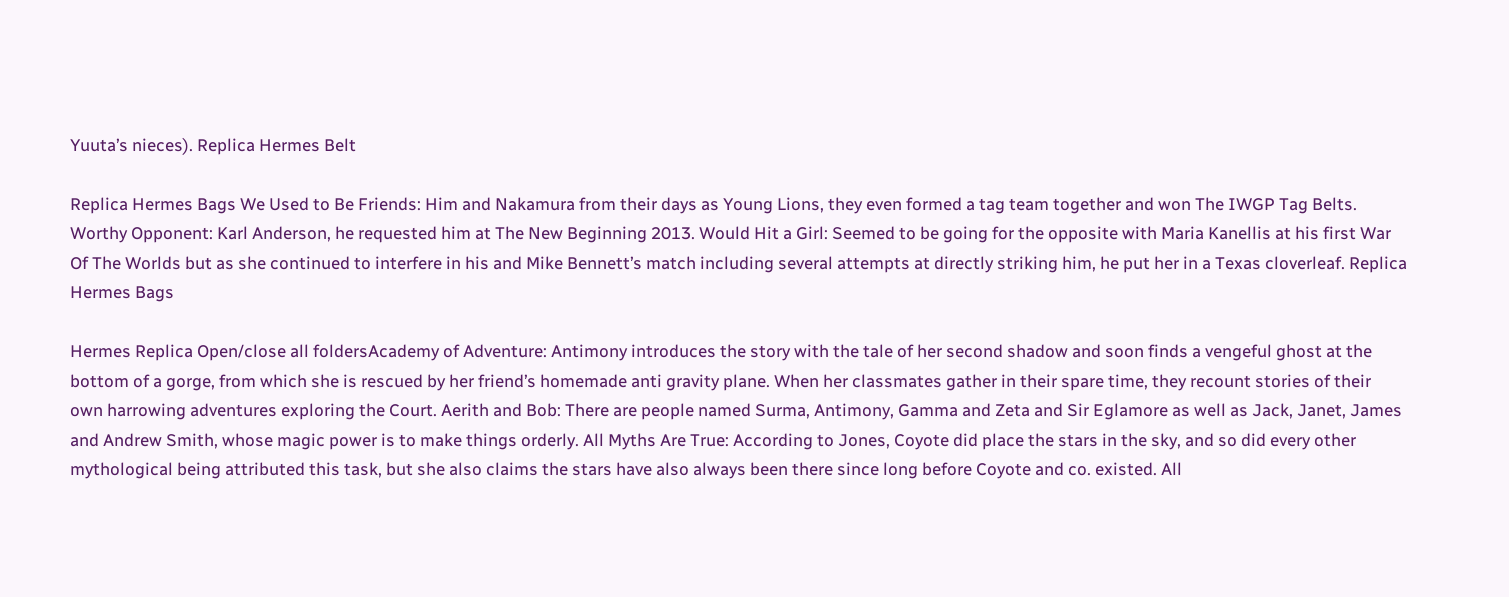Yuuta’s nieces). Replica Hermes Belt

Replica Hermes Bags We Used to Be Friends: Him and Nakamura from their days as Young Lions, they even formed a tag team together and won The IWGP Tag Belts. Worthy Opponent: Karl Anderson, he requested him at The New Beginning 2013. Would Hit a Girl: Seemed to be going for the opposite with Maria Kanellis at his first War Of The Worlds but as she continued to interfere in his and Mike Bennett’s match including several attempts at directly striking him, he put her in a Texas cloverleaf. Replica Hermes Bags

Hermes Replica Open/close all foldersAcademy of Adventure: Antimony introduces the story with the tale of her second shadow and soon finds a vengeful ghost at the bottom of a gorge, from which she is rescued by her friend’s homemade anti gravity plane. When her classmates gather in their spare time, they recount stories of their own harrowing adventures exploring the Court. Aerith and Bob: There are people named Surma, Antimony, Gamma and Zeta and Sir Eglamore as well as Jack, Janet, James and Andrew Smith, whose magic power is to make things orderly. All Myths Are True: According to Jones, Coyote did place the stars in the sky, and so did every other mythological being attributed this task, but she also claims the stars have also always been there since long before Coyote and co. existed. All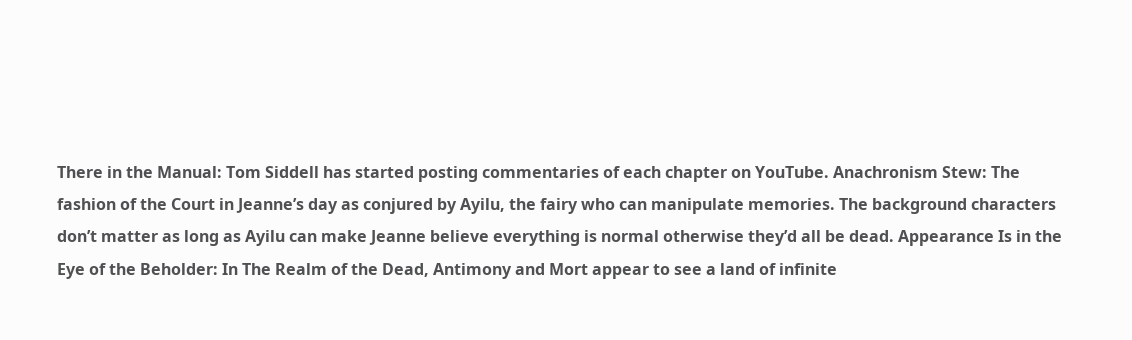There in the Manual: Tom Siddell has started posting commentaries of each chapter on YouTube. Anachronism Stew: The fashion of the Court in Jeanne’s day as conjured by Ayilu, the fairy who can manipulate memories. The background characters don’t matter as long as Ayilu can make Jeanne believe everything is normal otherwise they’d all be dead. Appearance Is in the Eye of the Beholder: In The Realm of the Dead, Antimony and Mort appear to see a land of infinite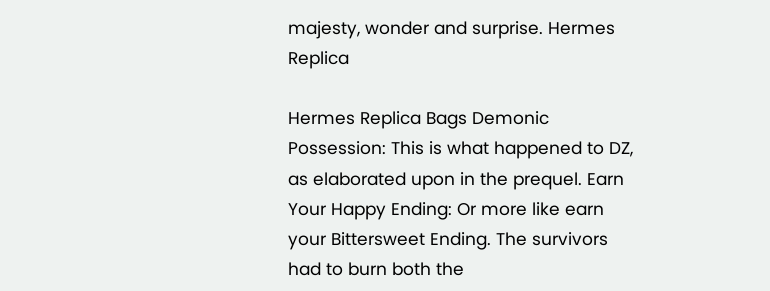majesty, wonder and surprise. Hermes Replica

Hermes Replica Bags Demonic Possession: This is what happened to DZ, as elaborated upon in the prequel. Earn Your Happy Ending: Or more like earn your Bittersweet Ending. The survivors had to burn both the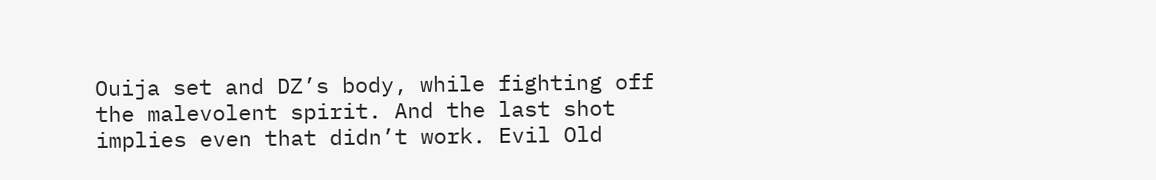Ouija set and DZ’s body, while fighting off the malevolent spirit. And the last shot implies even that didn’t work. Evil Old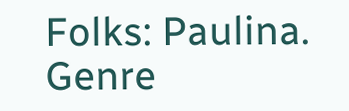Folks: Paulina. Genre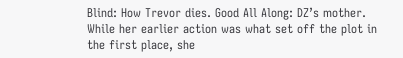Blind: How Trevor dies. Good All Along: DZ’s mother. While her earlier action was what set off the plot in the first place, she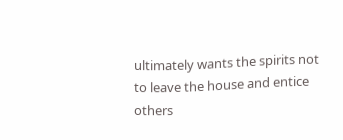ultimately wants the spirits not to leave the house and entice others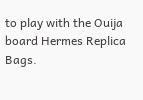to play with the Ouija board Hermes Replica Bags.